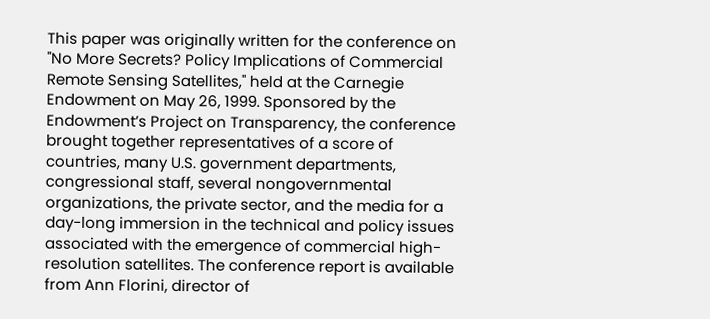This paper was originally written for the conference on "No More Secrets? Policy Implications of Commercial Remote Sensing Satellites," held at the Carnegie Endowment on May 26, 1999. Sponsored by the Endowment’s Project on Transparency, the conference brought together representatives of a score of countries, many U.S. government departments, congressional staff, several nongovernmental organizations, the private sector, and the media for a day-long immersion in the technical and policy issues associated with the emergence of commercial high-resolution satellites. The conference report is available from Ann Florini, director of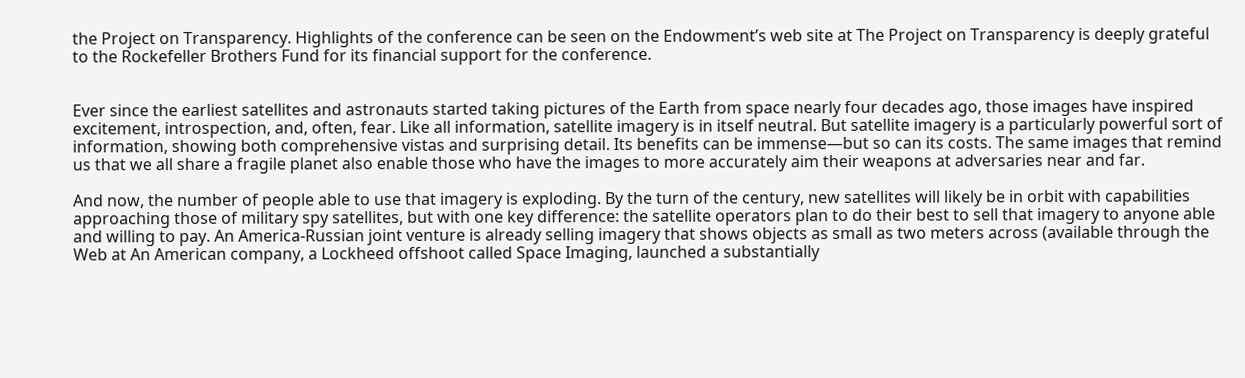the Project on Transparency. Highlights of the conference can be seen on the Endowment’s web site at The Project on Transparency is deeply grateful to the Rockefeller Brothers Fund for its financial support for the conference.


Ever since the earliest satellites and astronauts started taking pictures of the Earth from space nearly four decades ago, those images have inspired excitement, introspection, and, often, fear. Like all information, satellite imagery is in itself neutral. But satellite imagery is a particularly powerful sort of information, showing both comprehensive vistas and surprising detail. Its benefits can be immense—but so can its costs. The same images that remind us that we all share a fragile planet also enable those who have the images to more accurately aim their weapons at adversaries near and far.

And now, the number of people able to use that imagery is exploding. By the turn of the century, new satellites will likely be in orbit with capabilities approaching those of military spy satellites, but with one key difference: the satellite operators plan to do their best to sell that imagery to anyone able and willing to pay. An America-Russian joint venture is already selling imagery that shows objects as small as two meters across (available through the Web at An American company, a Lockheed offshoot called Space Imaging, launched a substantially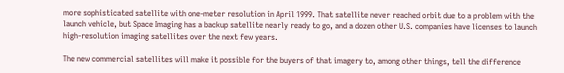more sophisticated satellite with one-meter resolution in April 1999. That satellite never reached orbit due to a problem with the launch vehicle, but Space Imaging has a backup satellite nearly ready to go, and a dozen other U.S. companies have licenses to launch high-resolution imaging satellites over the next few years.

The new commercial satellites will make it possible for the buyers of that imagery to, among other things, tell the difference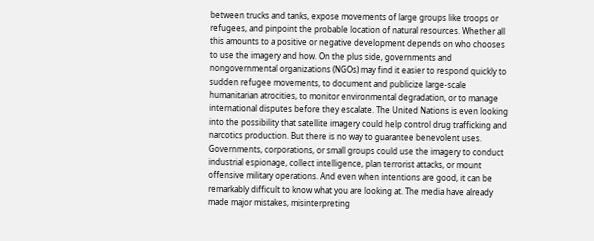between trucks and tanks, expose movements of large groups like troops or refugees, and pinpoint the probable location of natural resources. Whether all this amounts to a positive or negative development depends on who chooses to use the imagery and how. On the plus side, governments and nongovernmental organizations (NGOs) may find it easier to respond quickly to sudden refugee movements, to document and publicize large-scale humanitarian atrocities, to monitor environmental degradation, or to manage international disputes before they escalate. The United Nations is even looking into the possibility that satellite imagery could help control drug trafficking and narcotics production. But there is no way to guarantee benevolent uses. Governments, corporations, or small groups could use the imagery to conduct industrial espionage, collect intelligence, plan terrorist attacks, or mount offensive military operations. And even when intentions are good, it can be remarkably difficult to know what you are looking at. The media have already made major mistakes, misinterpreting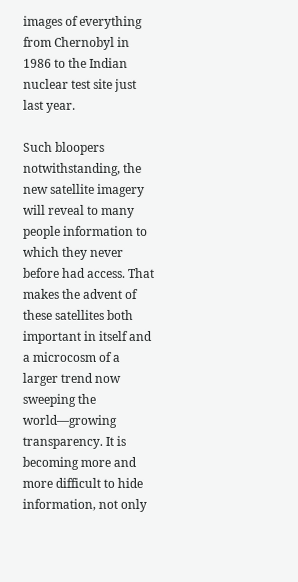images of everything from Chernobyl in 1986 to the Indian nuclear test site just last year.

Such bloopers notwithstanding, the new satellite imagery will reveal to many people information to which they never before had access. That makes the advent of these satellites both important in itself and a microcosm of a larger trend now sweeping the world—growing transparency. It is becoming more and more difficult to hide information, not only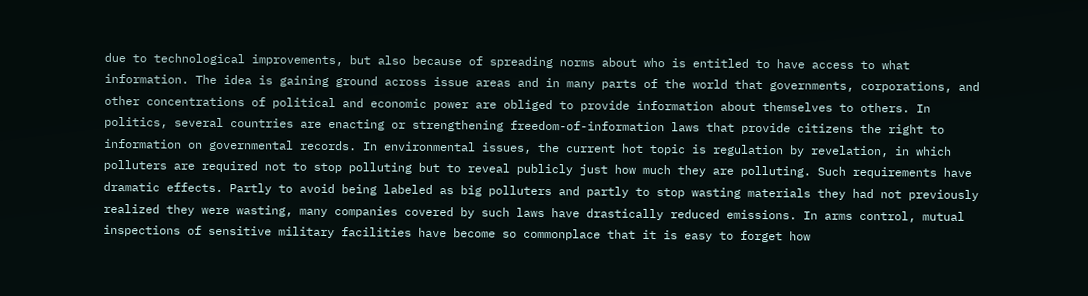due to technological improvements, but also because of spreading norms about who is entitled to have access to what information. The idea is gaining ground across issue areas and in many parts of the world that governments, corporations, and other concentrations of political and economic power are obliged to provide information about themselves to others. In politics, several countries are enacting or strengthening freedom-of-information laws that provide citizens the right to information on governmental records. In environmental issues, the current hot topic is regulation by revelation, in which polluters are required not to stop polluting but to reveal publicly just how much they are polluting. Such requirements have dramatic effects. Partly to avoid being labeled as big polluters and partly to stop wasting materials they had not previously realized they were wasting, many companies covered by such laws have drastically reduced emissions. In arms control, mutual inspections of sensitive military facilities have become so commonplace that it is easy to forget how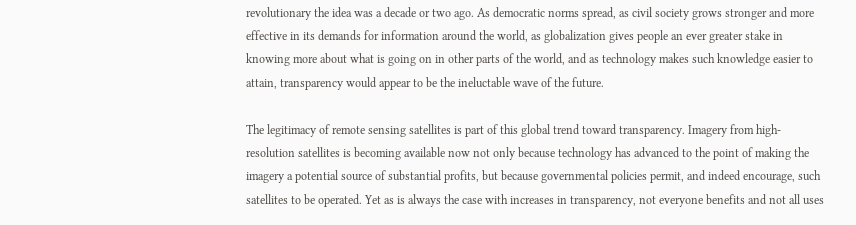revolutionary the idea was a decade or two ago. As democratic norms spread, as civil society grows stronger and more effective in its demands for information around the world, as globalization gives people an ever greater stake in knowing more about what is going on in other parts of the world, and as technology makes such knowledge easier to attain, transparency would appear to be the ineluctable wave of the future.

The legitimacy of remote sensing satellites is part of this global trend toward transparency. Imagery from high-resolution satellites is becoming available now not only because technology has advanced to the point of making the imagery a potential source of substantial profits, but because governmental policies permit, and indeed encourage, such satellites to be operated. Yet as is always the case with increases in transparency, not everyone benefits and not all uses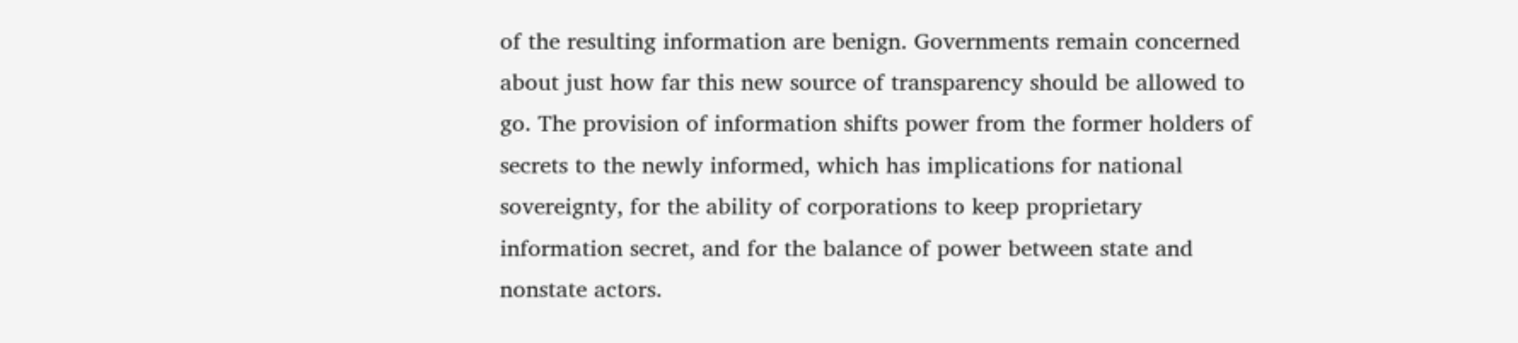of the resulting information are benign. Governments remain concerned about just how far this new source of transparency should be allowed to go. The provision of information shifts power from the former holders of secrets to the newly informed, which has implications for national sovereignty, for the ability of corporations to keep proprietary information secret, and for the balance of power between state and nonstate actors.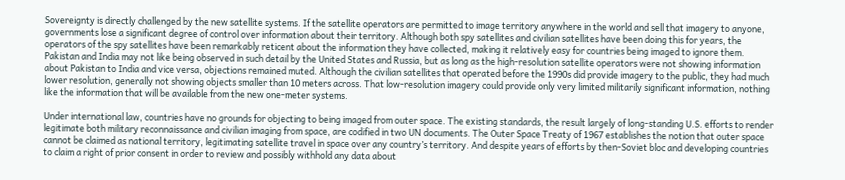Sovereignty is directly challenged by the new satellite systems. If the satellite operators are permitted to image territory anywhere in the world and sell that imagery to anyone, governments lose a significant degree of control over information about their territory. Although both spy satellites and civilian satellites have been doing this for years, the operators of the spy satellites have been remarkably reticent about the information they have collected, making it relatively easy for countries being imaged to ignore them. Pakistan and India may not like being observed in such detail by the United States and Russia, but as long as the high-resolution satellite operators were not showing information about Pakistan to India and vice versa, objections remained muted. Although the civilian satellites that operated before the 1990s did provide imagery to the public, they had much lower resolution, generally not showing objects smaller than 10 meters across. That low-resolution imagery could provide only very limited militarily significant information, nothing like the information that will be available from the new one-meter systems.

Under international law, countries have no grounds for objecting to being imaged from outer space. The existing standards, the result largely of long-standing U.S. efforts to render legitimate both military reconnaissance and civilian imaging from space, are codified in two UN documents. The Outer Space Treaty of 1967 establishes the notion that outer space cannot be claimed as national territory, legitimating satellite travel in space over any country’s territory. And despite years of efforts by then-Soviet bloc and developing countries to claim a right of prior consent in order to review and possibly withhold any data about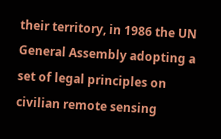their territory, in 1986 the UN General Assembly adopting a set of legal principles on civilian remote sensing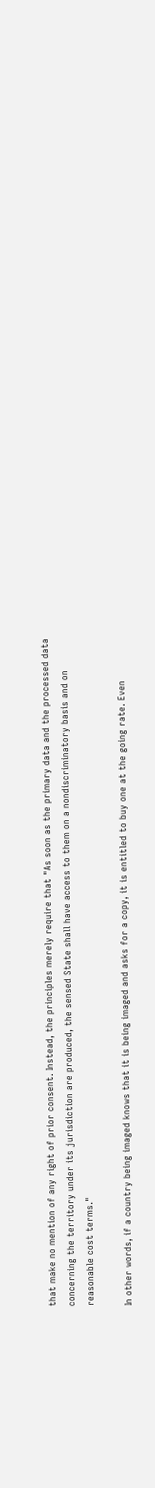that make no mention of any right of prior consent. Instead, the principles merely require that "As soon as the primary data and the processed data concerning the territory under its jurisdiction are produced, the sensed State shall have access to them on a nondiscriminatory basis and on reasonable cost terms."

In other words, if a country being imaged knows that it is being imaged and asks for a copy, it is entitled to buy one at the going rate. Even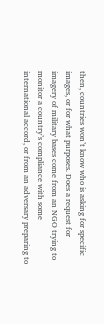then, countries won’t know who is asking for specific images, or for what purposes. Does a request for imagery of military bases come from an NGO trying to monitor a country’s compliance with some international accord, or from an adversary preparing to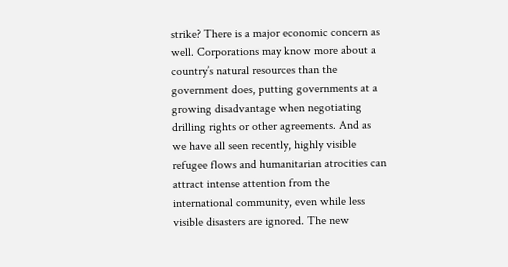strike? There is a major economic concern as well. Corporations may know more about a country’s natural resources than the government does, putting governments at a growing disadvantage when negotiating drilling rights or other agreements. And as we have all seen recently, highly visible refugee flows and humanitarian atrocities can attract intense attention from the international community, even while less visible disasters are ignored. The new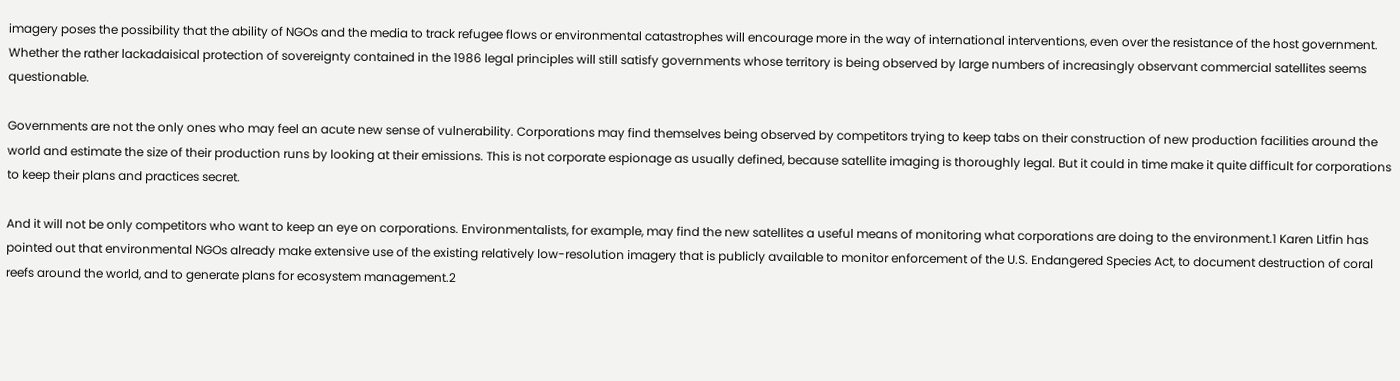imagery poses the possibility that the ability of NGOs and the media to track refugee flows or environmental catastrophes will encourage more in the way of international interventions, even over the resistance of the host government. Whether the rather lackadaisical protection of sovereignty contained in the 1986 legal principles will still satisfy governments whose territory is being observed by large numbers of increasingly observant commercial satellites seems questionable.

Governments are not the only ones who may feel an acute new sense of vulnerability. Corporations may find themselves being observed by competitors trying to keep tabs on their construction of new production facilities around the world and estimate the size of their production runs by looking at their emissions. This is not corporate espionage as usually defined, because satellite imaging is thoroughly legal. But it could in time make it quite difficult for corporations to keep their plans and practices secret.

And it will not be only competitors who want to keep an eye on corporations. Environmentalists, for example, may find the new satellites a useful means of monitoring what corporations are doing to the environment.1 Karen Litfin has pointed out that environmental NGOs already make extensive use of the existing relatively low-resolution imagery that is publicly available to monitor enforcement of the U.S. Endangered Species Act, to document destruction of coral reefs around the world, and to generate plans for ecosystem management.2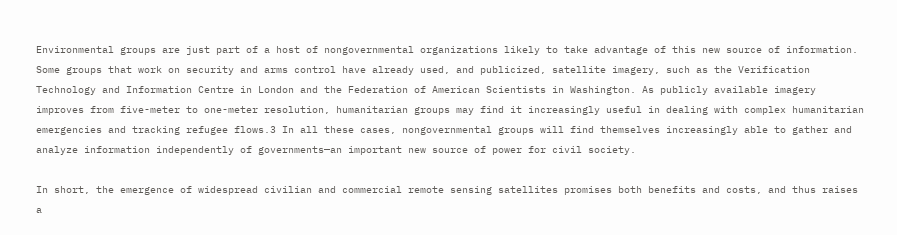Environmental groups are just part of a host of nongovernmental organizations likely to take advantage of this new source of information. Some groups that work on security and arms control have already used, and publicized, satellite imagery, such as the Verification Technology and Information Centre in London and the Federation of American Scientists in Washington. As publicly available imagery improves from five-meter to one-meter resolution, humanitarian groups may find it increasingly useful in dealing with complex humanitarian emergencies and tracking refugee flows.3 In all these cases, nongovernmental groups will find themselves increasingly able to gather and analyze information independently of governments—an important new source of power for civil society.

In short, the emergence of widespread civilian and commercial remote sensing satellites promises both benefits and costs, and thus raises a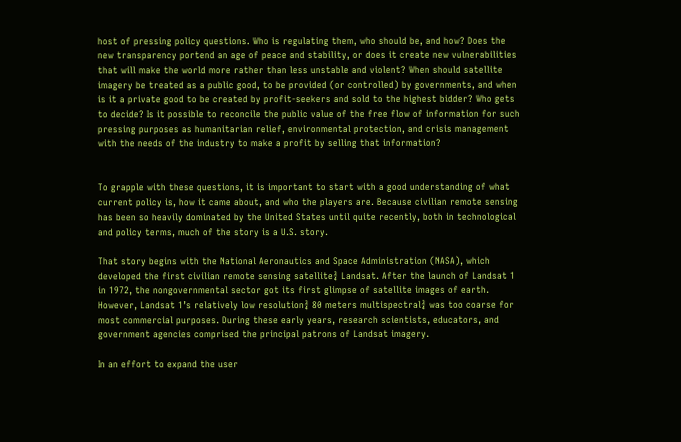host of pressing policy questions. Who is regulating them, who should be, and how? Does the new transparency portend an age of peace and stability, or does it create new vulnerabilities that will make the world more rather than less unstable and violent? When should satellite imagery be treated as a public good, to be provided (or controlled) by governments, and when is it a private good to be created by profit-seekers and sold to the highest bidder? Who gets to decide? Is it possible to reconcile the public value of the free flow of information for such pressing purposes as humanitarian relief, environmental protection, and crisis management with the needs of the industry to make a profit by selling that information?


To grapple with these questions, it is important to start with a good understanding of what current policy is, how it came about, and who the players are. Because civilian remote sensing has been so heavily dominated by the United States until quite recently, both in technological and policy terms, much of the story is a U.S. story.

That story begins with the National Aeronautics and Space Administration (NASA), which developed the first civilian remote sensing satellite¾ Landsat. After the launch of Landsat 1 in 1972, the nongovernmental sector got its first glimpse of satellite images of earth. However, Landsat 1’s relatively low resolution¾ 80 meters multispectral¾ was too coarse for most commercial purposes. During these early years, research scientists, educators, and government agencies comprised the principal patrons of Landsat imagery.

In an effort to expand the user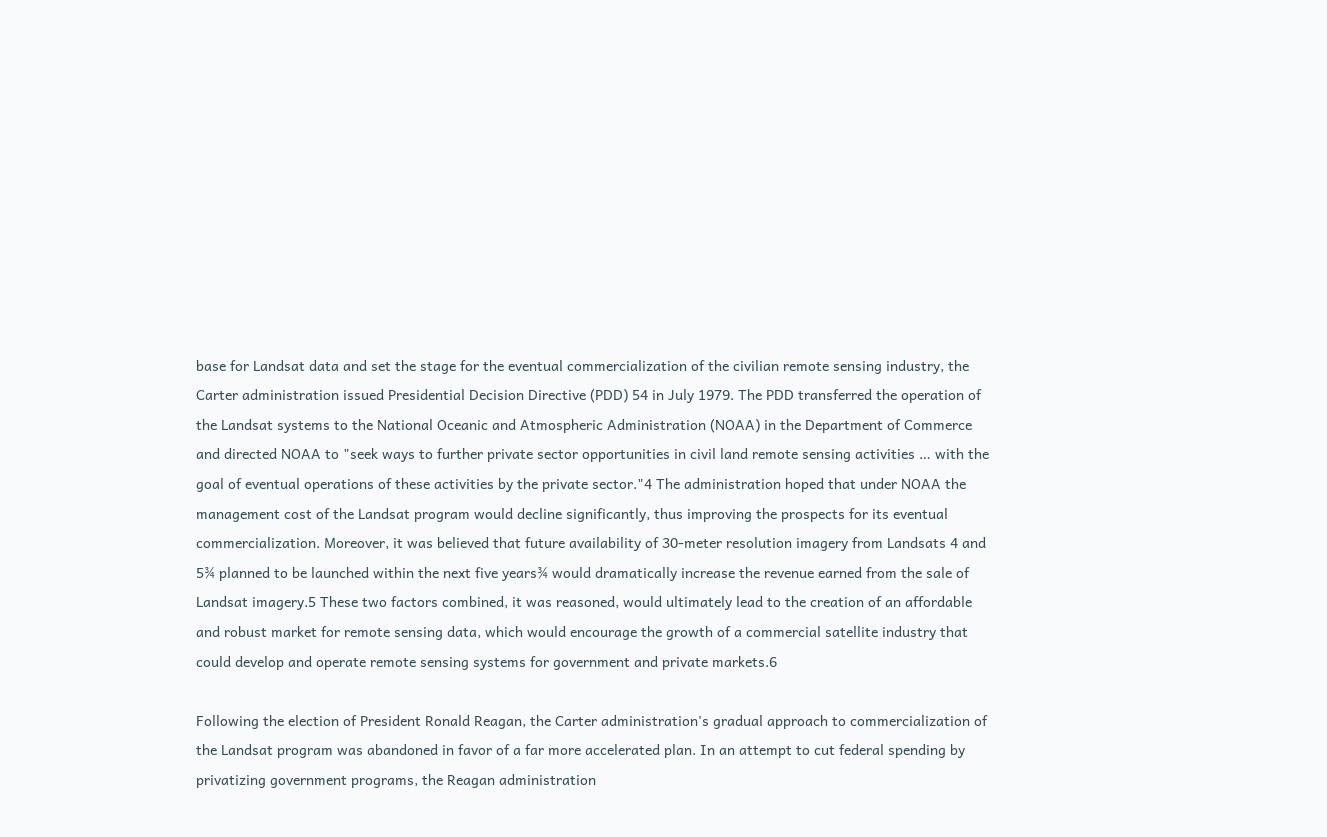base for Landsat data and set the stage for the eventual commercialization of the civilian remote sensing industry, the Carter administration issued Presidential Decision Directive (PDD) 54 in July 1979. The PDD transferred the operation of the Landsat systems to the National Oceanic and Atmospheric Administration (NOAA) in the Department of Commerce and directed NOAA to "seek ways to further private sector opportunities in civil land remote sensing activities … with the goal of eventual operations of these activities by the private sector."4 The administration hoped that under NOAA the management cost of the Landsat program would decline significantly, thus improving the prospects for its eventual commercialization. Moreover, it was believed that future availability of 30-meter resolution imagery from Landsats 4 and 5¾ planned to be launched within the next five years¾ would dramatically increase the revenue earned from the sale of Landsat imagery.5 These two factors combined, it was reasoned, would ultimately lead to the creation of an affordable and robust market for remote sensing data, which would encourage the growth of a commercial satellite industry that could develop and operate remote sensing systems for government and private markets.6

Following the election of President Ronald Reagan, the Carter administration's gradual approach to commercialization of the Landsat program was abandoned in favor of a far more accelerated plan. In an attempt to cut federal spending by privatizing government programs, the Reagan administration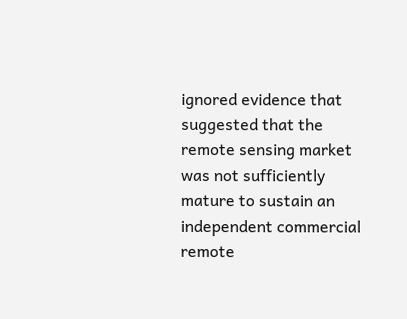ignored evidence that suggested that the remote sensing market was not sufficiently mature to sustain an independent commercial remote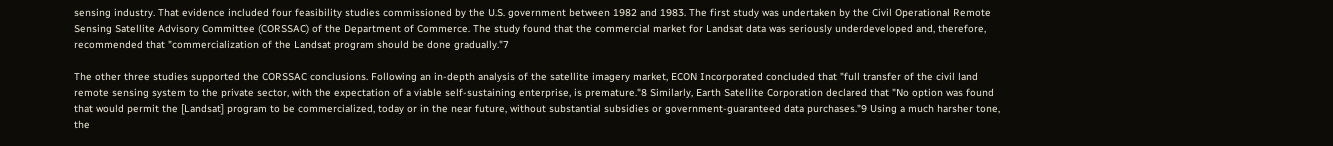sensing industry. That evidence included four feasibility studies commissioned by the U.S. government between 1982 and 1983. The first study was undertaken by the Civil Operational Remote Sensing Satellite Advisory Committee (CORSSAC) of the Department of Commerce. The study found that the commercial market for Landsat data was seriously underdeveloped and, therefore, recommended that "commercialization of the Landsat program should be done gradually."7

The other three studies supported the CORSSAC conclusions. Following an in-depth analysis of the satellite imagery market, ECON Incorporated concluded that "full transfer of the civil land remote sensing system to the private sector, with the expectation of a viable self-sustaining enterprise, is premature."8 Similarly, Earth Satellite Corporation declared that "No option was found that would permit the [Landsat] program to be commercialized, today or in the near future, without substantial subsidies or government-guaranteed data purchases."9 Using a much harsher tone, the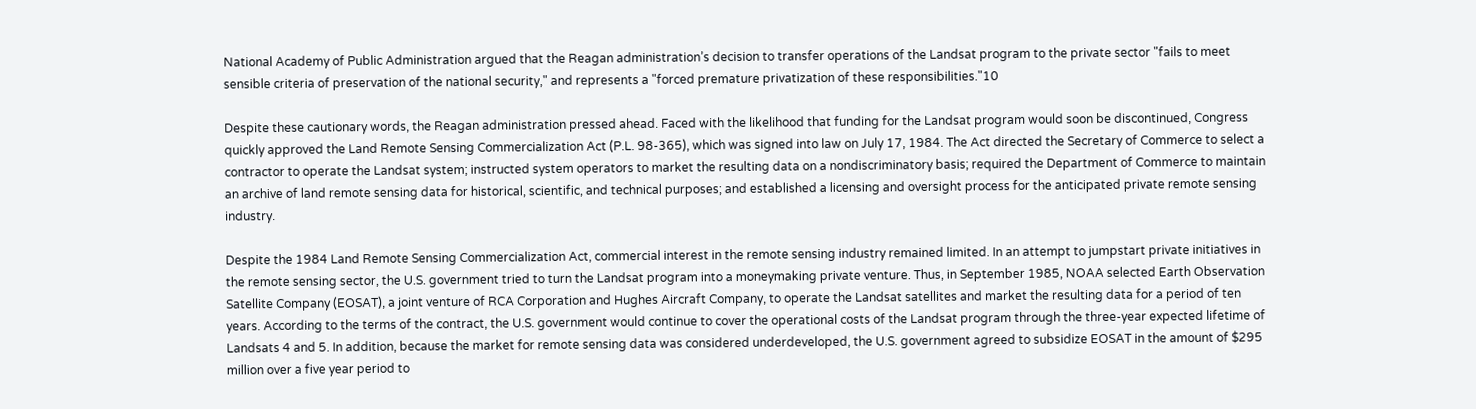National Academy of Public Administration argued that the Reagan administration’s decision to transfer operations of the Landsat program to the private sector "fails to meet sensible criteria of preservation of the national security," and represents a "forced premature privatization of these responsibilities."10

Despite these cautionary words, the Reagan administration pressed ahead. Faced with the likelihood that funding for the Landsat program would soon be discontinued, Congress quickly approved the Land Remote Sensing Commercialization Act (P.L. 98-365), which was signed into law on July 17, 1984. The Act directed the Secretary of Commerce to select a contractor to operate the Landsat system; instructed system operators to market the resulting data on a nondiscriminatory basis; required the Department of Commerce to maintain an archive of land remote sensing data for historical, scientific, and technical purposes; and established a licensing and oversight process for the anticipated private remote sensing industry.

Despite the 1984 Land Remote Sensing Commercialization Act, commercial interest in the remote sensing industry remained limited. In an attempt to jumpstart private initiatives in the remote sensing sector, the U.S. government tried to turn the Landsat program into a moneymaking private venture. Thus, in September 1985, NOAA selected Earth Observation Satellite Company (EOSAT), a joint venture of RCA Corporation and Hughes Aircraft Company, to operate the Landsat satellites and market the resulting data for a period of ten years. According to the terms of the contract, the U.S. government would continue to cover the operational costs of the Landsat program through the three-year expected lifetime of Landsats 4 and 5. In addition, because the market for remote sensing data was considered underdeveloped, the U.S. government agreed to subsidize EOSAT in the amount of $295 million over a five year period to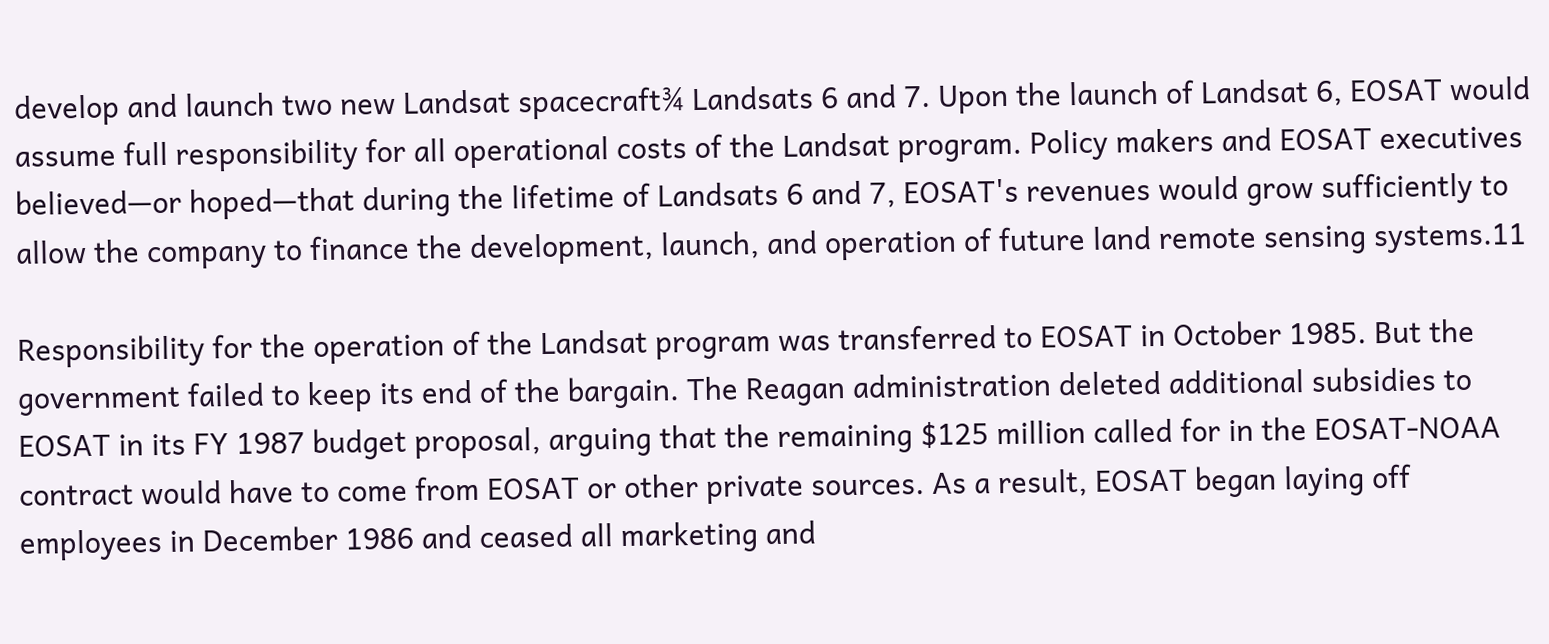develop and launch two new Landsat spacecraft¾ Landsats 6 and 7. Upon the launch of Landsat 6, EOSAT would assume full responsibility for all operational costs of the Landsat program. Policy makers and EOSAT executives believed—or hoped—that during the lifetime of Landsats 6 and 7, EOSAT's revenues would grow sufficiently to allow the company to finance the development, launch, and operation of future land remote sensing systems.11

Responsibility for the operation of the Landsat program was transferred to EOSAT in October 1985. But the government failed to keep its end of the bargain. The Reagan administration deleted additional subsidies to EOSAT in its FY 1987 budget proposal, arguing that the remaining $125 million called for in the EOSAT-NOAA contract would have to come from EOSAT or other private sources. As a result, EOSAT began laying off employees in December 1986 and ceased all marketing and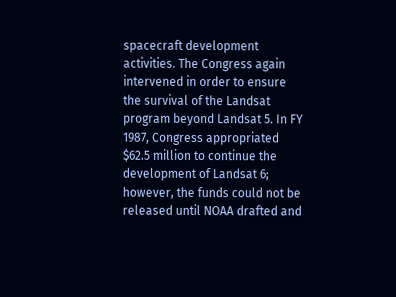spacecraft development activities. The Congress again intervened in order to ensure the survival of the Landsat program beyond Landsat 5. In FY 1987, Congress appropriated $62.5 million to continue the development of Landsat 6; however, the funds could not be released until NOAA drafted and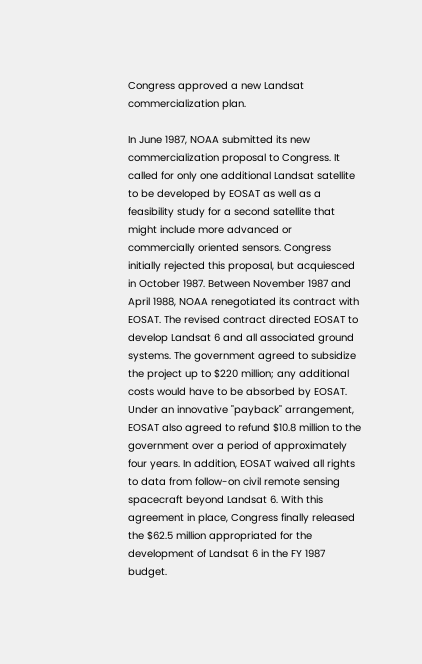Congress approved a new Landsat commercialization plan.

In June 1987, NOAA submitted its new commercialization proposal to Congress. It called for only one additional Landsat satellite to be developed by EOSAT as well as a feasibility study for a second satellite that might include more advanced or commercially oriented sensors. Congress initially rejected this proposal, but acquiesced in October 1987. Between November 1987 and April 1988, NOAA renegotiated its contract with EOSAT. The revised contract directed EOSAT to develop Landsat 6 and all associated ground systems. The government agreed to subsidize the project up to $220 million; any additional costs would have to be absorbed by EOSAT. Under an innovative "payback" arrangement, EOSAT also agreed to refund $10.8 million to the government over a period of approximately four years. In addition, EOSAT waived all rights to data from follow-on civil remote sensing spacecraft beyond Landsat 6. With this agreement in place, Congress finally released the $62.5 million appropriated for the development of Landsat 6 in the FY 1987 budget.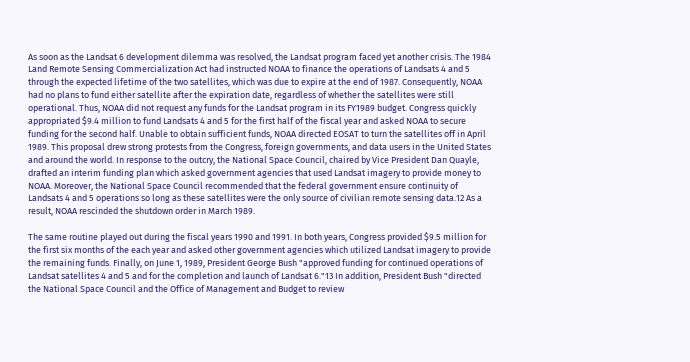As soon as the Landsat 6 development dilemma was resolved, the Landsat program faced yet another crisis. The 1984 Land Remote Sensing Commercialization Act had instructed NOAA to finance the operations of Landsats 4 and 5 through the expected lifetime of the two satellites, which was due to expire at the end of 1987. Consequently, NOAA had no plans to fund either satellite after the expiration date, regardless of whether the satellites were still operational. Thus, NOAA did not request any funds for the Landsat program in its FY1989 budget. Congress quickly appropriated $9.4 million to fund Landsats 4 and 5 for the first half of the fiscal year and asked NOAA to secure funding for the second half. Unable to obtain sufficient funds, NOAA directed EOSAT to turn the satellites off in April 1989. This proposal drew strong protests from the Congress, foreign governments, and data users in the United States and around the world. In response to the outcry, the National Space Council, chaired by Vice President Dan Quayle, drafted an interim funding plan which asked government agencies that used Landsat imagery to provide money to NOAA. Moreover, the National Space Council recommended that the federal government ensure continuity of Landsats 4 and 5 operations so long as these satellites were the only source of civilian remote sensing data.12 As a result, NOAA rescinded the shutdown order in March 1989.

The same routine played out during the fiscal years 1990 and 1991. In both years, Congress provided $9.5 million for the first six months of the each year and asked other government agencies which utilized Landsat imagery to provide the remaining funds. Finally, on June 1, 1989, President George Bush "approved funding for continued operations of Landsat satellites 4 and 5 and for the completion and launch of Landsat 6."13 In addition, President Bush "directed the National Space Council and the Office of Management and Budget to review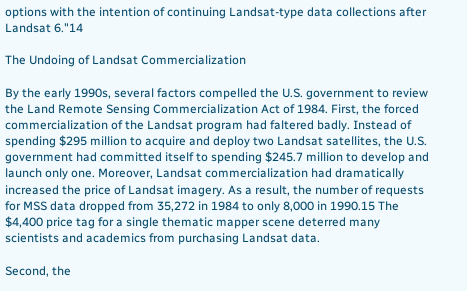options with the intention of continuing Landsat-type data collections after Landsat 6."14

The Undoing of Landsat Commercialization

By the early 1990s, several factors compelled the U.S. government to review the Land Remote Sensing Commercialization Act of 1984. First, the forced commercialization of the Landsat program had faltered badly. Instead of spending $295 million to acquire and deploy two Landsat satellites, the U.S. government had committed itself to spending $245.7 million to develop and launch only one. Moreover, Landsat commercialization had dramatically increased the price of Landsat imagery. As a result, the number of requests for MSS data dropped from 35,272 in 1984 to only 8,000 in 1990.15 The $4,400 price tag for a single thematic mapper scene deterred many scientists and academics from purchasing Landsat data.

Second, the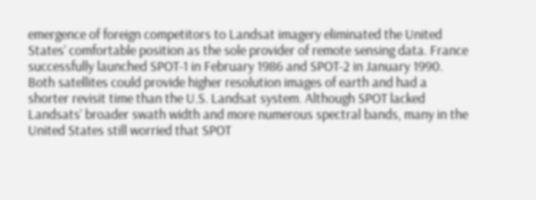emergence of foreign competitors to Landsat imagery eliminated the United States’ comfortable position as the sole provider of remote sensing data. France successfully launched SPOT-1 in February 1986 and SPOT-2 in January 1990. Both satellites could provide higher resolution images of earth and had a shorter revisit time than the U.S. Landsat system. Although SPOT lacked Landsats’ broader swath width and more numerous spectral bands, many in the United States still worried that SPOT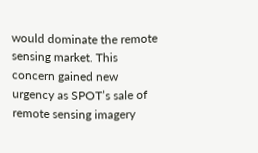would dominate the remote sensing market. This concern gained new urgency as SPOT’s sale of remote sensing imagery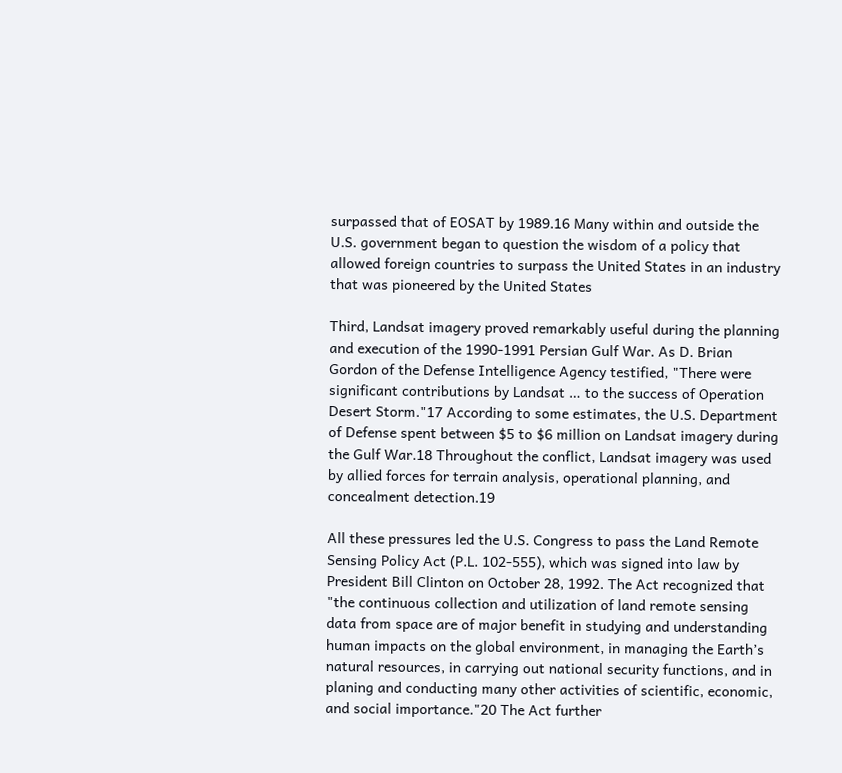surpassed that of EOSAT by 1989.16 Many within and outside the U.S. government began to question the wisdom of a policy that allowed foreign countries to surpass the United States in an industry that was pioneered by the United States

Third, Landsat imagery proved remarkably useful during the planning and execution of the 1990-1991 Persian Gulf War. As D. Brian Gordon of the Defense Intelligence Agency testified, "There were significant contributions by Landsat … to the success of Operation Desert Storm."17 According to some estimates, the U.S. Department of Defense spent between $5 to $6 million on Landsat imagery during the Gulf War.18 Throughout the conflict, Landsat imagery was used by allied forces for terrain analysis, operational planning, and concealment detection.19

All these pressures led the U.S. Congress to pass the Land Remote Sensing Policy Act (P.L. 102-555), which was signed into law by President Bill Clinton on October 28, 1992. The Act recognized that "the continuous collection and utilization of land remote sensing data from space are of major benefit in studying and understanding human impacts on the global environment, in managing the Earth’s natural resources, in carrying out national security functions, and in planing and conducting many other activities of scientific, economic, and social importance."20 The Act further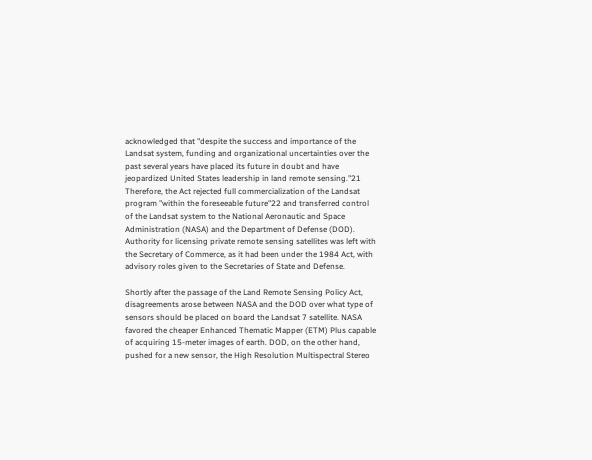acknowledged that "despite the success and importance of the Landsat system, funding and organizational uncertainties over the past several years have placed its future in doubt and have jeopardized United States leadership in land remote sensing."21 Therefore, the Act rejected full commercialization of the Landsat program "within the foreseeable future"22 and transferred control of the Landsat system to the National Aeronautic and Space Administration (NASA) and the Department of Defense (DOD). Authority for licensing private remote sensing satellites was left with the Secretary of Commerce, as it had been under the 1984 Act, with advisory roles given to the Secretaries of State and Defense.

Shortly after the passage of the Land Remote Sensing Policy Act, disagreements arose between NASA and the DOD over what type of sensors should be placed on board the Landsat 7 satellite. NASA favored the cheaper Enhanced Thematic Mapper (ETM) Plus capable of acquiring 15-meter images of earth. DOD, on the other hand, pushed for a new sensor, the High Resolution Multispectral Stereo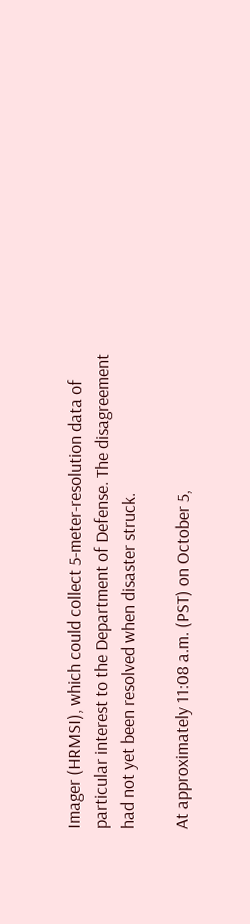Imager (HRMSI), which could collect 5-meter-resolution data of particular interest to the Department of Defense. The disagreement had not yet been resolved when disaster struck.

At approximately 11:08 a.m. (PST) on October 5,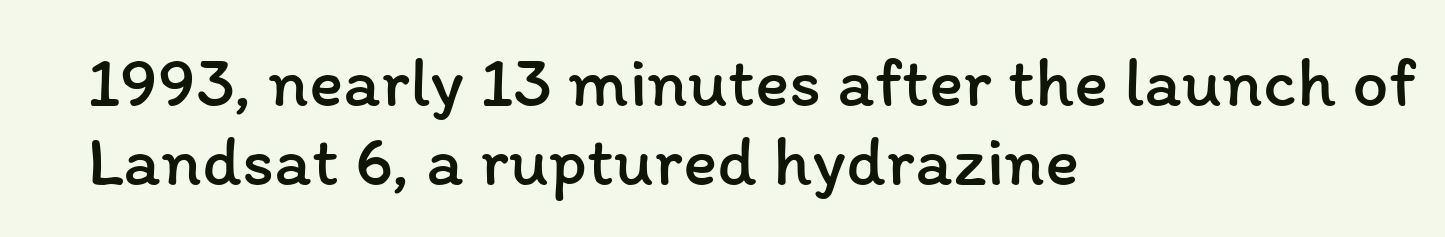1993, nearly 13 minutes after the launch of Landsat 6, a ruptured hydrazine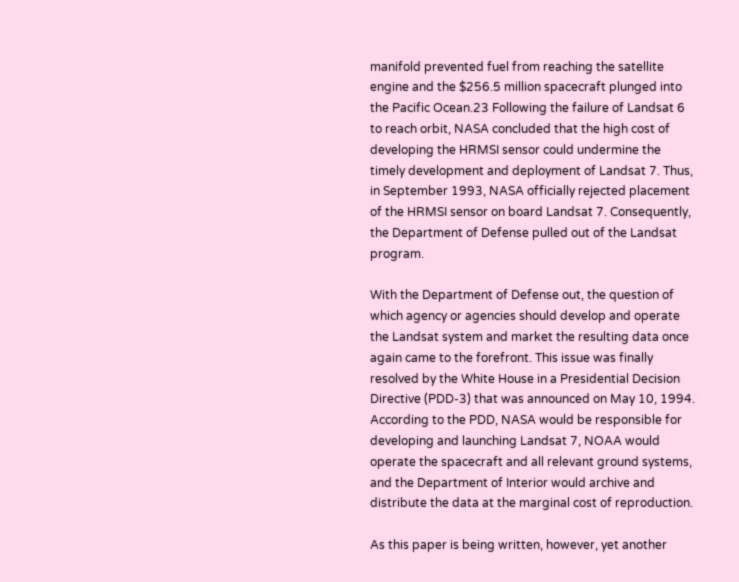manifold prevented fuel from reaching the satellite engine and the $256.5 million spacecraft plunged into the Pacific Ocean.23 Following the failure of Landsat 6 to reach orbit, NASA concluded that the high cost of developing the HRMSI sensor could undermine the timely development and deployment of Landsat 7. Thus, in September 1993, NASA officially rejected placement of the HRMSI sensor on board Landsat 7. Consequently, the Department of Defense pulled out of the Landsat program.

With the Department of Defense out, the question of which agency or agencies should develop and operate the Landsat system and market the resulting data once again came to the forefront. This issue was finally resolved by the White House in a Presidential Decision Directive (PDD-3) that was announced on May 10, 1994. According to the PDD, NASA would be responsible for developing and launching Landsat 7, NOAA would operate the spacecraft and all relevant ground systems, and the Department of Interior would archive and distribute the data at the marginal cost of reproduction.

As this paper is being written, however, yet another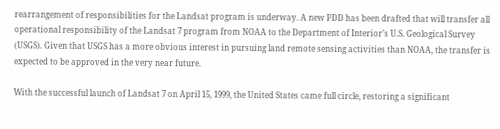rearrangement of responsibilities for the Landsat program is underway. A new PDD has been drafted that will transfer all operational responsibility of the Landsat 7 program from NOAA to the Department of Interior’s U.S. Geological Survey (USGS). Given that USGS has a more obvious interest in pursuing land remote sensing activities than NOAA, the transfer is expected to be approved in the very near future.

With the successful launch of Landsat 7 on April 15, 1999, the United States came full circle, restoring a significant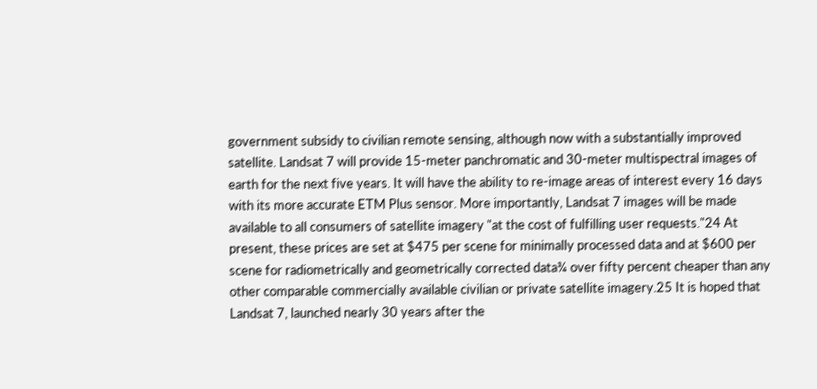government subsidy to civilian remote sensing, although now with a substantially improved satellite. Landsat 7 will provide 15-meter panchromatic and 30-meter multispectral images of earth for the next five years. It will have the ability to re-image areas of interest every 16 days with its more accurate ETM Plus sensor. More importantly, Landsat 7 images will be made available to all consumers of satellite imagery "at the cost of fulfilling user requests."24 At present, these prices are set at $475 per scene for minimally processed data and at $600 per scene for radiometrically and geometrically corrected data¾ over fifty percent cheaper than any other comparable commercially available civilian or private satellite imagery.25 It is hoped that Landsat 7, launched nearly 30 years after the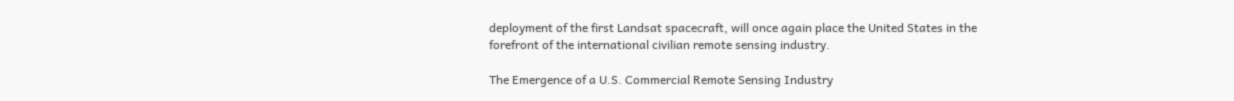deployment of the first Landsat spacecraft, will once again place the United States in the forefront of the international civilian remote sensing industry.

The Emergence of a U.S. Commercial Remote Sensing Industry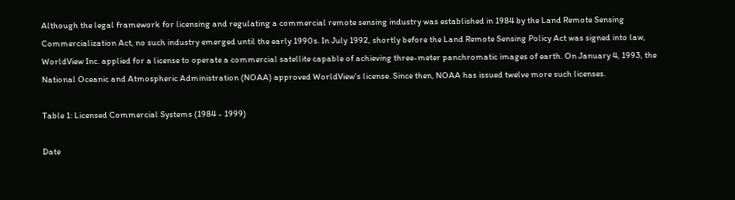Although the legal framework for licensing and regulating a commercial remote sensing industry was established in 1984 by the Land Remote Sensing Commercialization Act, no such industry emerged until the early 1990s. In July 1992, shortly before the Land Remote Sensing Policy Act was signed into law, WorldView Inc. applied for a license to operate a commercial satellite capable of achieving three-meter panchromatic images of earth. On January 4, 1993, the National Oceanic and Atmospheric Administration (NOAA) approved WorldView’s license. Since then, NOAA has issued twelve more such licenses.

Table 1: Licensed Commercial Systems (1984 - 1999)

Date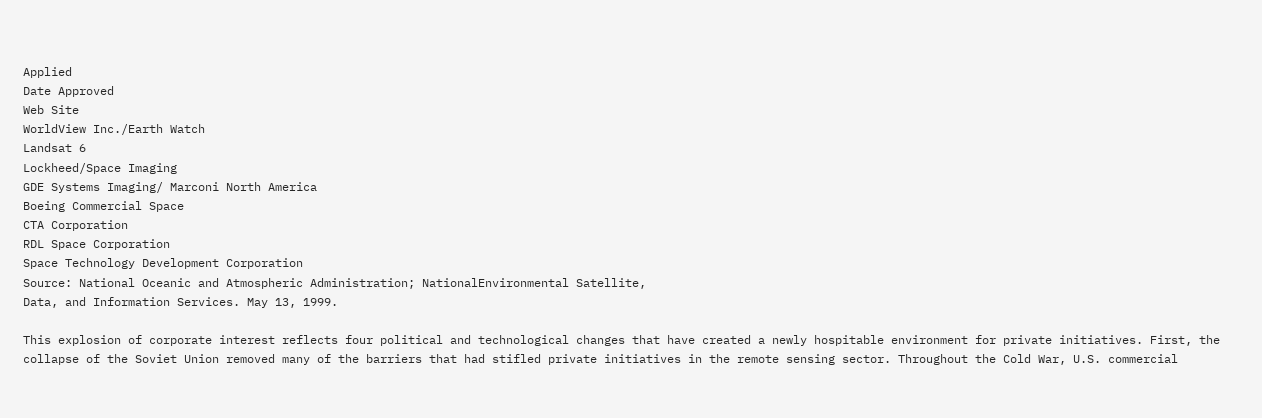Applied
Date Approved
Web Site
WorldView Inc./Earth Watch
Landsat 6
Lockheed/Space Imaging
GDE Systems Imaging/ Marconi North America
Boeing Commercial Space
CTA Corporation
RDL Space Corporation
Space Technology Development Corporation
Source: National Oceanic and Atmospheric Administration; NationalEnvironmental Satellite,
Data, and Information Services. May 13, 1999.

This explosion of corporate interest reflects four political and technological changes that have created a newly hospitable environment for private initiatives. First, the collapse of the Soviet Union removed many of the barriers that had stifled private initiatives in the remote sensing sector. Throughout the Cold War, U.S. commercial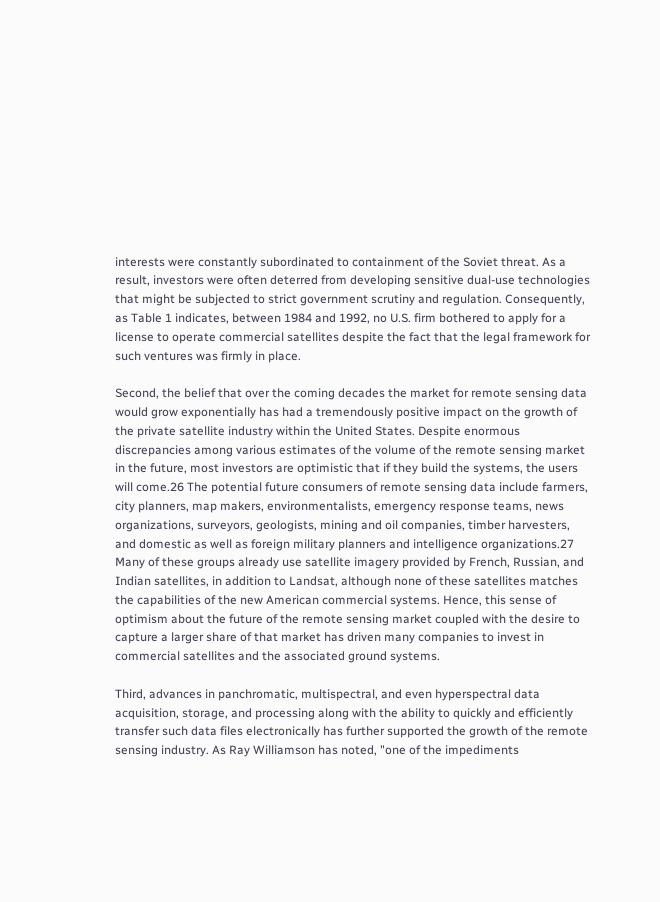interests were constantly subordinated to containment of the Soviet threat. As a result, investors were often deterred from developing sensitive dual-use technologies that might be subjected to strict government scrutiny and regulation. Consequently, as Table 1 indicates, between 1984 and 1992, no U.S. firm bothered to apply for a license to operate commercial satellites despite the fact that the legal framework for such ventures was firmly in place.

Second, the belief that over the coming decades the market for remote sensing data would grow exponentially has had a tremendously positive impact on the growth of the private satellite industry within the United States. Despite enormous discrepancies among various estimates of the volume of the remote sensing market in the future, most investors are optimistic that if they build the systems, the users will come.26 The potential future consumers of remote sensing data include farmers, city planners, map makers, environmentalists, emergency response teams, news organizations, surveyors, geologists, mining and oil companies, timber harvesters, and domestic as well as foreign military planners and intelligence organizations.27 Many of these groups already use satellite imagery provided by French, Russian, and Indian satellites, in addition to Landsat, although none of these satellites matches the capabilities of the new American commercial systems. Hence, this sense of optimism about the future of the remote sensing market coupled with the desire to capture a larger share of that market has driven many companies to invest in commercial satellites and the associated ground systems.

Third, advances in panchromatic, multispectral, and even hyperspectral data acquisition, storage, and processing along with the ability to quickly and efficiently transfer such data files electronically has further supported the growth of the remote sensing industry. As Ray Williamson has noted, "one of the impediments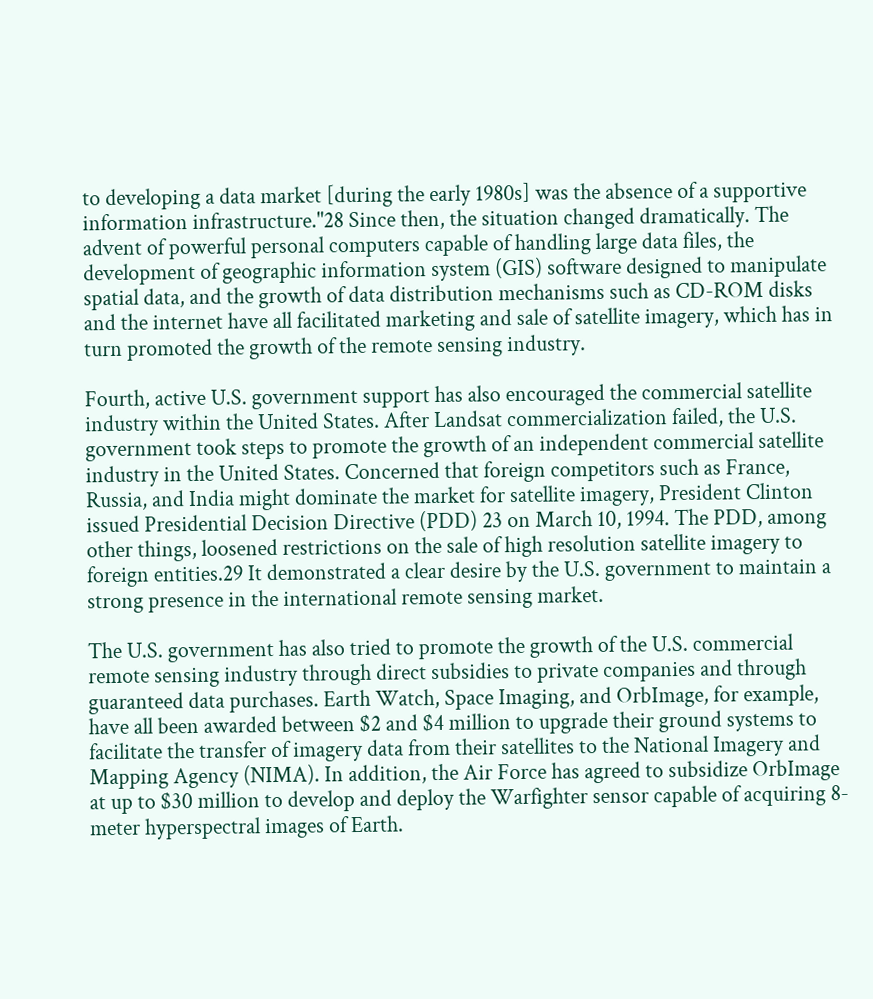to developing a data market [during the early 1980s] was the absence of a supportive information infrastructure."28 Since then, the situation changed dramatically. The advent of powerful personal computers capable of handling large data files, the development of geographic information system (GIS) software designed to manipulate spatial data, and the growth of data distribution mechanisms such as CD-ROM disks and the internet have all facilitated marketing and sale of satellite imagery, which has in turn promoted the growth of the remote sensing industry.

Fourth, active U.S. government support has also encouraged the commercial satellite industry within the United States. After Landsat commercialization failed, the U.S. government took steps to promote the growth of an independent commercial satellite industry in the United States. Concerned that foreign competitors such as France, Russia, and India might dominate the market for satellite imagery, President Clinton issued Presidential Decision Directive (PDD) 23 on March 10, 1994. The PDD, among other things, loosened restrictions on the sale of high resolution satellite imagery to foreign entities.29 It demonstrated a clear desire by the U.S. government to maintain a strong presence in the international remote sensing market.

The U.S. government has also tried to promote the growth of the U.S. commercial remote sensing industry through direct subsidies to private companies and through guaranteed data purchases. Earth Watch, Space Imaging, and OrbImage, for example, have all been awarded between $2 and $4 million to upgrade their ground systems to facilitate the transfer of imagery data from their satellites to the National Imagery and Mapping Agency (NIMA). In addition, the Air Force has agreed to subsidize OrbImage at up to $30 million to develop and deploy the Warfighter sensor capable of acquiring 8-meter hyperspectral images of Earth.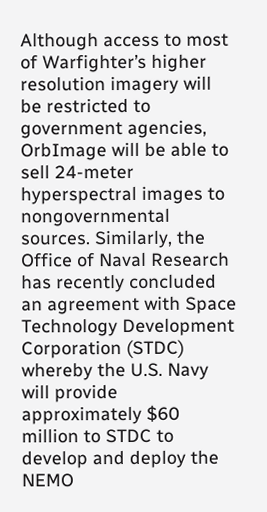Although access to most of Warfighter’s higher resolution imagery will be restricted to government agencies, OrbImage will be able to sell 24-meter hyperspectral images to nongovernmental sources. Similarly, the Office of Naval Research has recently concluded an agreement with Space Technology Development Corporation (STDC) whereby the U.S. Navy will provide approximately $60 million to STDC to develop and deploy the NEMO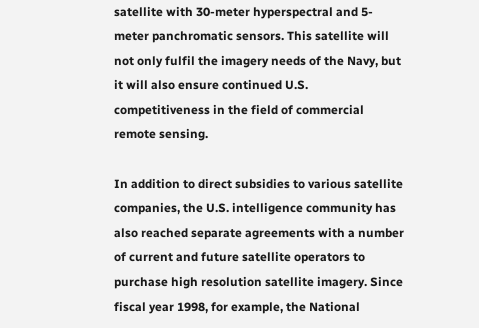satellite with 30-meter hyperspectral and 5-meter panchromatic sensors. This satellite will not only fulfil the imagery needs of the Navy, but it will also ensure continued U.S. competitiveness in the field of commercial remote sensing.

In addition to direct subsidies to various satellite companies, the U.S. intelligence community has also reached separate agreements with a number of current and future satellite operators to purchase high resolution satellite imagery. Since fiscal year 1998, for example, the National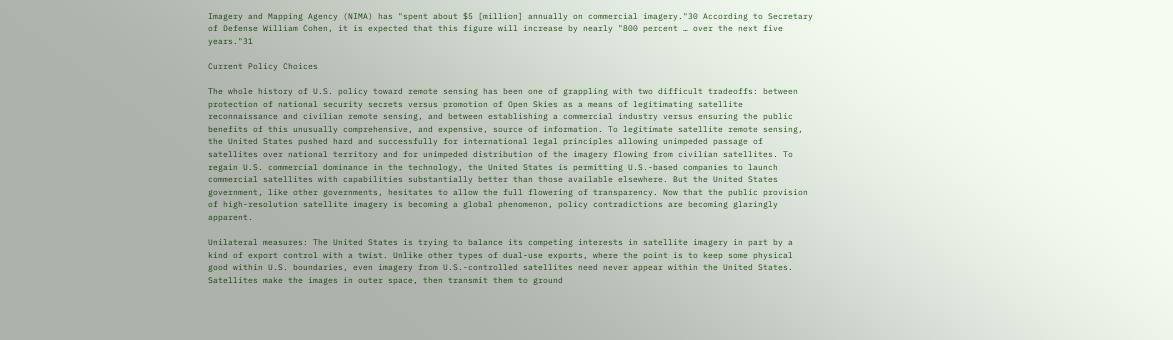Imagery and Mapping Agency (NIMA) has "spent about $5 [million] annually on commercial imagery."30 According to Secretary of Defense William Cohen, it is expected that this figure will increase by nearly "800 percent … over the next five years."31

Current Policy Choices

The whole history of U.S. policy toward remote sensing has been one of grappling with two difficult tradeoffs: between protection of national security secrets versus promotion of Open Skies as a means of legitimating satellite reconnaissance and civilian remote sensing, and between establishing a commercial industry versus ensuring the public benefits of this unusually comprehensive, and expensive, source of information. To legitimate satellite remote sensing, the United States pushed hard and successfully for international legal principles allowing unimpeded passage of satellites over national territory and for unimpeded distribution of the imagery flowing from civilian satellites. To regain U.S. commercial dominance in the technology, the United States is permitting U.S.-based companies to launch commercial satellites with capabilities substantially better than those available elsewhere. But the United States government, like other governments, hesitates to allow the full flowering of transparency. Now that the public provision of high-resolution satellite imagery is becoming a global phenomenon, policy contradictions are becoming glaringly apparent.

Unilateral measures: The United States is trying to balance its competing interests in satellite imagery in part by a kind of export control with a twist. Unlike other types of dual-use exports, where the point is to keep some physical good within U.S. boundaries, even imagery from U.S.-controlled satellites need never appear within the United States. Satellites make the images in outer space, then transmit them to ground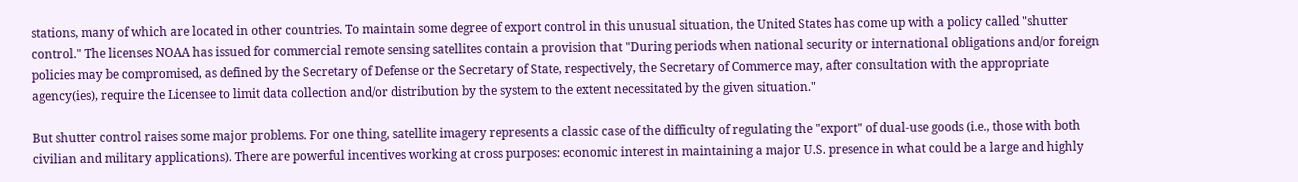stations, many of which are located in other countries. To maintain some degree of export control in this unusual situation, the United States has come up with a policy called "shutter control." The licenses NOAA has issued for commercial remote sensing satellites contain a provision that "During periods when national security or international obligations and/or foreign policies may be compromised, as defined by the Secretary of Defense or the Secretary of State, respectively, the Secretary of Commerce may, after consultation with the appropriate agency(ies), require the Licensee to limit data collection and/or distribution by the system to the extent necessitated by the given situation."

But shutter control raises some major problems. For one thing, satellite imagery represents a classic case of the difficulty of regulating the "export" of dual-use goods (i.e., those with both civilian and military applications). There are powerful incentives working at cross purposes: economic interest in maintaining a major U.S. presence in what could be a large and highly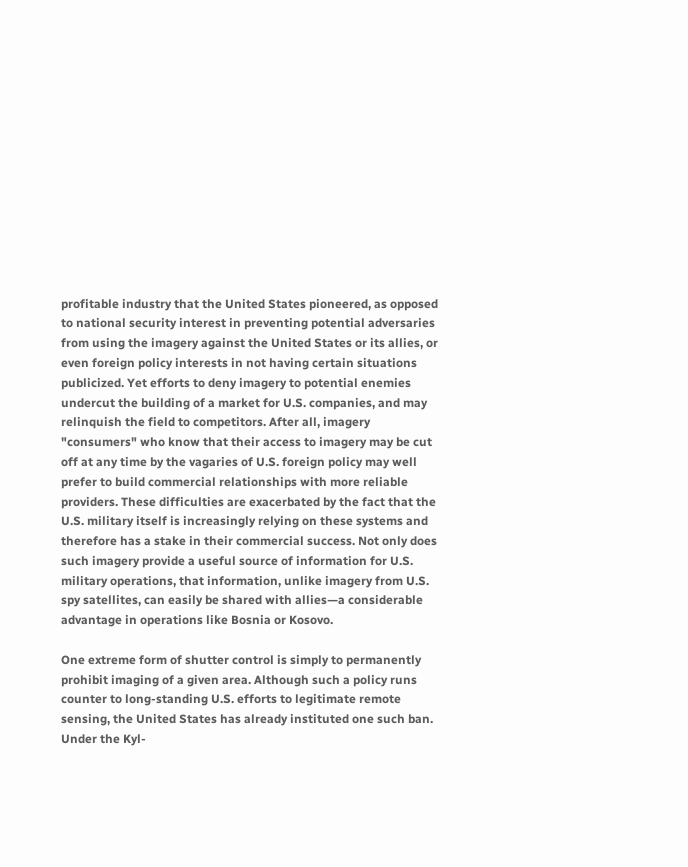profitable industry that the United States pioneered, as opposed to national security interest in preventing potential adversaries from using the imagery against the United States or its allies, or even foreign policy interests in not having certain situations publicized. Yet efforts to deny imagery to potential enemies undercut the building of a market for U.S. companies, and may relinquish the field to competitors. After all, imagery "consumers" who know that their access to imagery may be cut off at any time by the vagaries of U.S. foreign policy may well prefer to build commercial relationships with more reliable providers. These difficulties are exacerbated by the fact that the U.S. military itself is increasingly relying on these systems and therefore has a stake in their commercial success. Not only does such imagery provide a useful source of information for U.S. military operations, that information, unlike imagery from U.S. spy satellites, can easily be shared with allies—a considerable advantage in operations like Bosnia or Kosovo.

One extreme form of shutter control is simply to permanently prohibit imaging of a given area. Although such a policy runs counter to long-standing U.S. efforts to legitimate remote sensing, the United States has already instituted one such ban. Under the Kyl-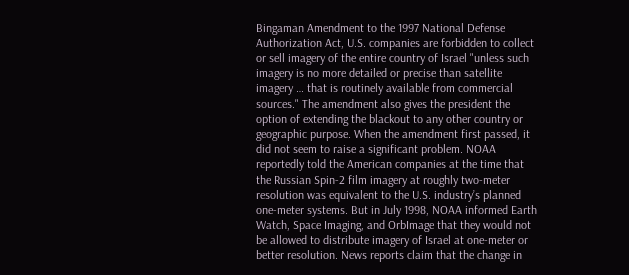Bingaman Amendment to the 1997 National Defense Authorization Act, U.S. companies are forbidden to collect or sell imagery of the entire country of Israel "unless such imagery is no more detailed or precise than satellite imagery … that is routinely available from commercial sources." The amendment also gives the president the option of extending the blackout to any other country or geographic purpose. When the amendment first passed, it did not seem to raise a significant problem. NOAA reportedly told the American companies at the time that the Russian Spin-2 film imagery at roughly two-meter resolution was equivalent to the U.S. industry’s planned one-meter systems. But in July 1998, NOAA informed Earth Watch, Space Imaging, and OrbImage that they would not be allowed to distribute imagery of Israel at one-meter or better resolution. News reports claim that the change in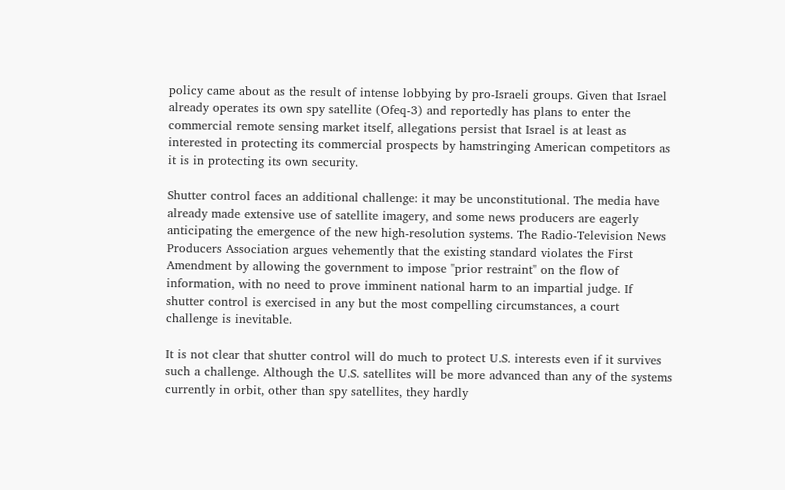policy came about as the result of intense lobbying by pro-Israeli groups. Given that Israel already operates its own spy satellite (Ofeq-3) and reportedly has plans to enter the commercial remote sensing market itself, allegations persist that Israel is at least as interested in protecting its commercial prospects by hamstringing American competitors as it is in protecting its own security.

Shutter control faces an additional challenge: it may be unconstitutional. The media have already made extensive use of satellite imagery, and some news producers are eagerly anticipating the emergence of the new high-resolution systems. The Radio-Television News Producers Association argues vehemently that the existing standard violates the First Amendment by allowing the government to impose "prior restraint" on the flow of information, with no need to prove imminent national harm to an impartial judge. If shutter control is exercised in any but the most compelling circumstances, a court challenge is inevitable.

It is not clear that shutter control will do much to protect U.S. interests even if it survives such a challenge. Although the U.S. satellites will be more advanced than any of the systems currently in orbit, other than spy satellites, they hardly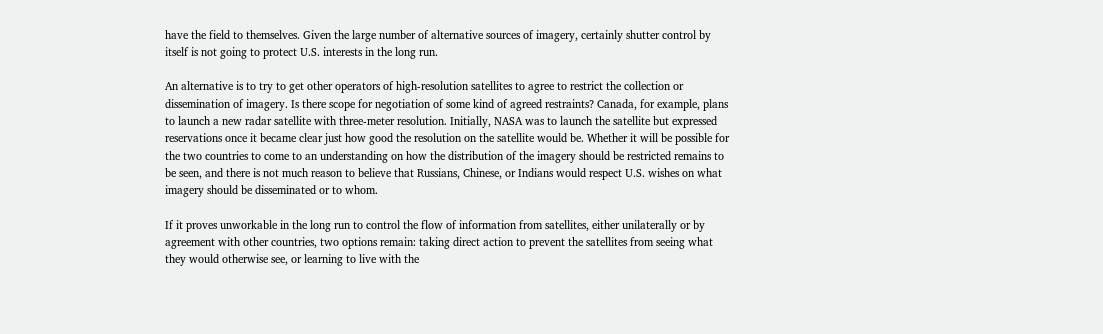have the field to themselves. Given the large number of alternative sources of imagery, certainly shutter control by itself is not going to protect U.S. interests in the long run.

An alternative is to try to get other operators of high-resolution satellites to agree to restrict the collection or dissemination of imagery. Is there scope for negotiation of some kind of agreed restraints? Canada, for example, plans to launch a new radar satellite with three-meter resolution. Initially, NASA was to launch the satellite but expressed reservations once it became clear just how good the resolution on the satellite would be. Whether it will be possible for the two countries to come to an understanding on how the distribution of the imagery should be restricted remains to be seen, and there is not much reason to believe that Russians, Chinese, or Indians would respect U.S. wishes on what imagery should be disseminated or to whom.

If it proves unworkable in the long run to control the flow of information from satellites, either unilaterally or by agreement with other countries, two options remain: taking direct action to prevent the satellites from seeing what they would otherwise see, or learning to live with the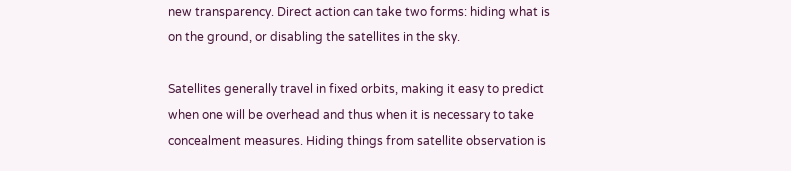new transparency. Direct action can take two forms: hiding what is on the ground, or disabling the satellites in the sky.

Satellites generally travel in fixed orbits, making it easy to predict when one will be overhead and thus when it is necessary to take concealment measures. Hiding things from satellite observation is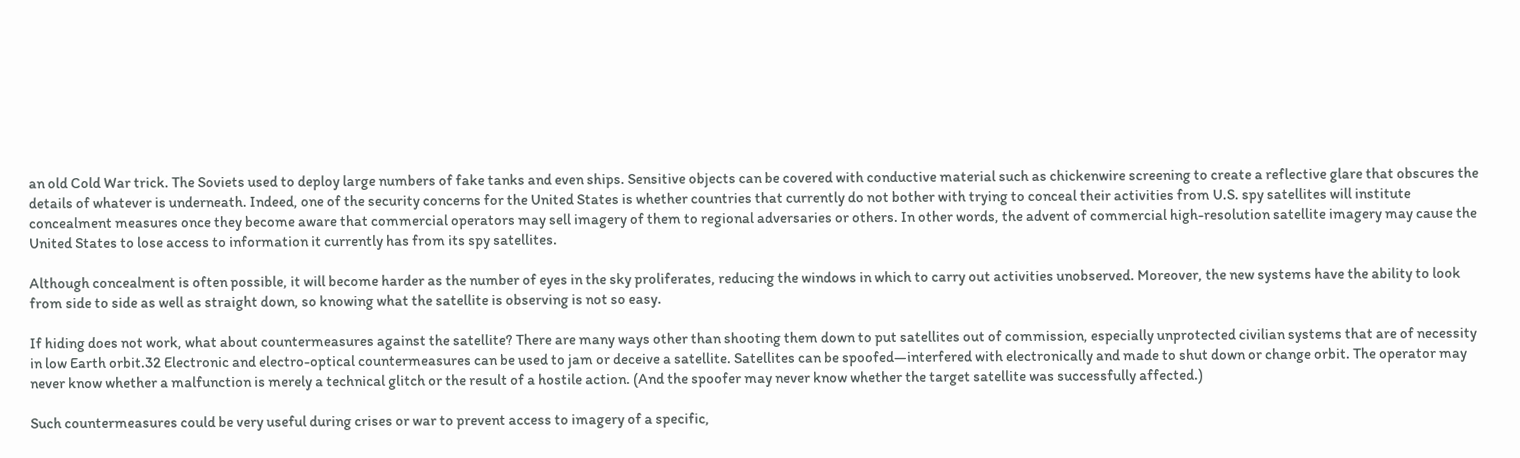an old Cold War trick. The Soviets used to deploy large numbers of fake tanks and even ships. Sensitive objects can be covered with conductive material such as chickenwire screening to create a reflective glare that obscures the details of whatever is underneath. Indeed, one of the security concerns for the United States is whether countries that currently do not bother with trying to conceal their activities from U.S. spy satellites will institute concealment measures once they become aware that commercial operators may sell imagery of them to regional adversaries or others. In other words, the advent of commercial high-resolution satellite imagery may cause the United States to lose access to information it currently has from its spy satellites.

Although concealment is often possible, it will become harder as the number of eyes in the sky proliferates, reducing the windows in which to carry out activities unobserved. Moreover, the new systems have the ability to look from side to side as well as straight down, so knowing what the satellite is observing is not so easy.

If hiding does not work, what about countermeasures against the satellite? There are many ways other than shooting them down to put satellites out of commission, especially unprotected civilian systems that are of necessity in low Earth orbit.32 Electronic and electro-optical countermeasures can be used to jam or deceive a satellite. Satellites can be spoofed—interfered with electronically and made to shut down or change orbit. The operator may never know whether a malfunction is merely a technical glitch or the result of a hostile action. (And the spoofer may never know whether the target satellite was successfully affected.)

Such countermeasures could be very useful during crises or war to prevent access to imagery of a specific,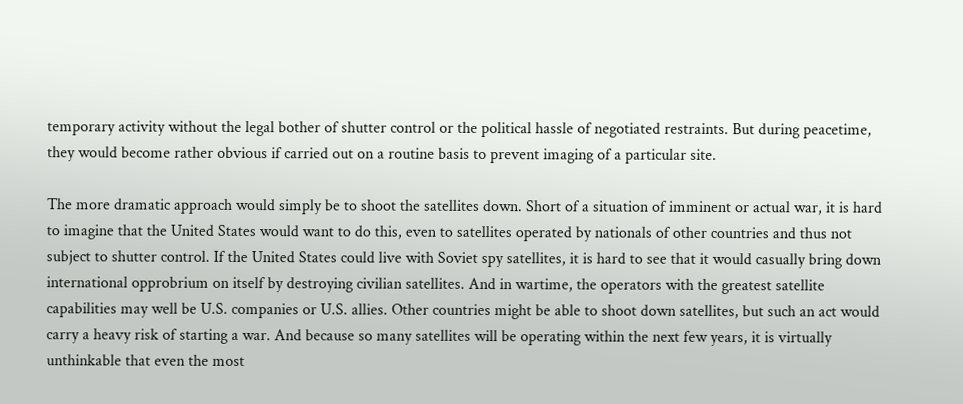temporary activity without the legal bother of shutter control or the political hassle of negotiated restraints. But during peacetime, they would become rather obvious if carried out on a routine basis to prevent imaging of a particular site.

The more dramatic approach would simply be to shoot the satellites down. Short of a situation of imminent or actual war, it is hard to imagine that the United States would want to do this, even to satellites operated by nationals of other countries and thus not subject to shutter control. If the United States could live with Soviet spy satellites, it is hard to see that it would casually bring down international opprobrium on itself by destroying civilian satellites. And in wartime, the operators with the greatest satellite capabilities may well be U.S. companies or U.S. allies. Other countries might be able to shoot down satellites, but such an act would carry a heavy risk of starting a war. And because so many satellites will be operating within the next few years, it is virtually unthinkable that even the most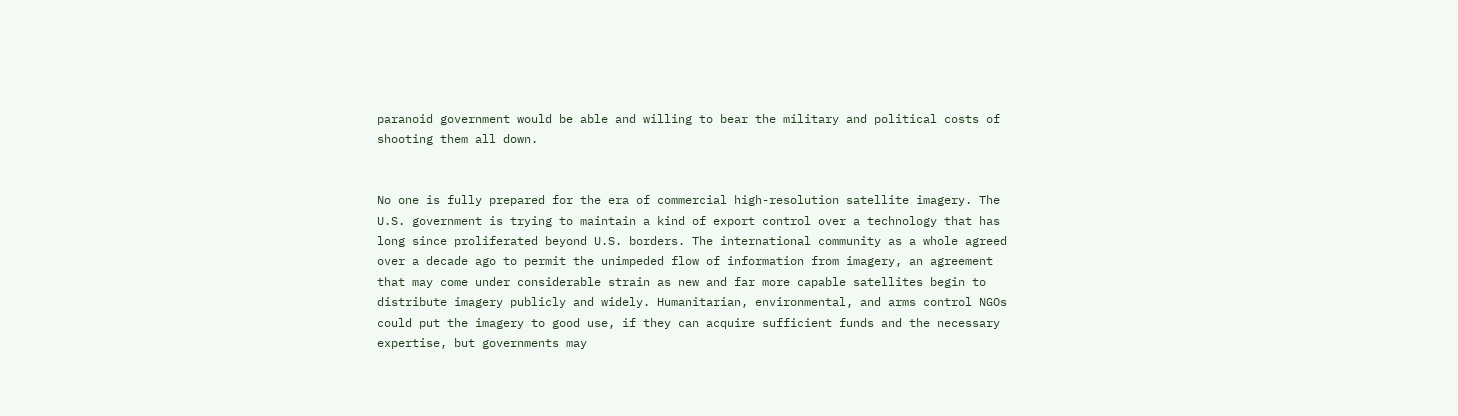paranoid government would be able and willing to bear the military and political costs of shooting them all down.


No one is fully prepared for the era of commercial high-resolution satellite imagery. The U.S. government is trying to maintain a kind of export control over a technology that has long since proliferated beyond U.S. borders. The international community as a whole agreed over a decade ago to permit the unimpeded flow of information from imagery, an agreement that may come under considerable strain as new and far more capable satellites begin to distribute imagery publicly and widely. Humanitarian, environmental, and arms control NGOs could put the imagery to good use, if they can acquire sufficient funds and the necessary expertise, but governments may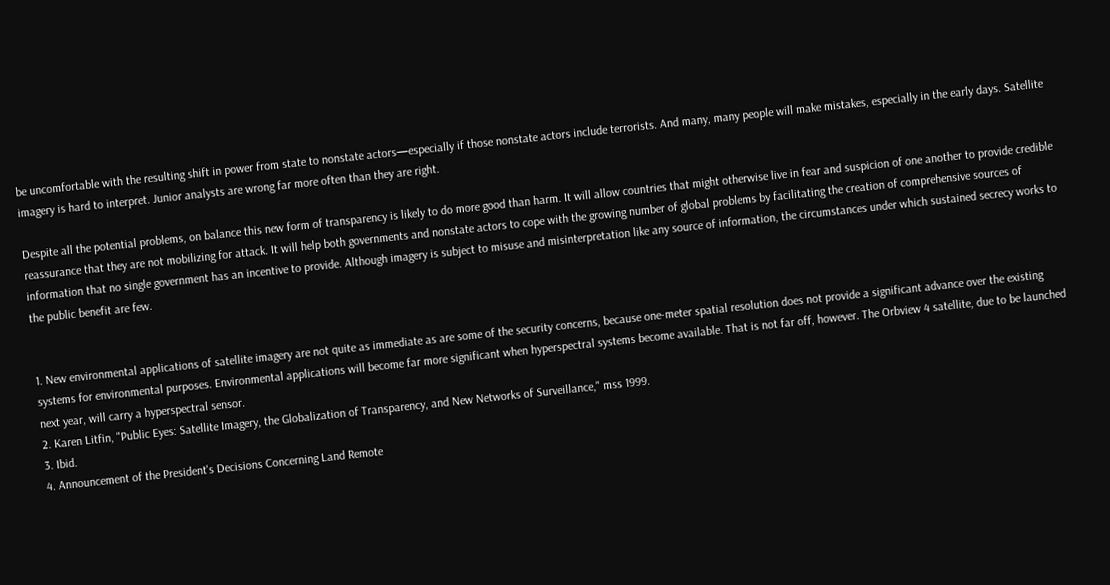be uncomfortable with the resulting shift in power from state to nonstate actors—especially if those nonstate actors include terrorists. And many, many people will make mistakes, especially in the early days. Satellite imagery is hard to interpret. Junior analysts are wrong far more often than they are right.

Despite all the potential problems, on balance this new form of transparency is likely to do more good than harm. It will allow countries that might otherwise live in fear and suspicion of one another to provide credible reassurance that they are not mobilizing for attack. It will help both governments and nonstate actors to cope with the growing number of global problems by facilitating the creation of comprehensive sources of information that no single government has an incentive to provide. Although imagery is subject to misuse and misinterpretation like any source of information, the circumstances under which sustained secrecy works to the public benefit are few.


1. New environmental applications of satellite imagery are not quite as immediate as are some of the security concerns, because one-meter spatial resolution does not provide a significant advance over the existing systems for environmental purposes. Environmental applications will become far more significant when hyperspectral systems become available. That is not far off, however. The Orbview 4 satellite, due to be launched next year, will carry a hyperspectral sensor.
2. Karen Litfin, "Public Eyes: Satellite Imagery, the Globalization of Transparency, and New Networks of Surveillance," mss 1999.
3. Ibid.
4. Announcement of the President's Decisions Concerning Land Remote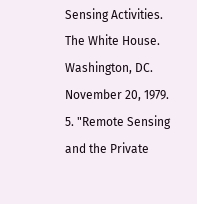Sensing Activities. The White House. Washington, DC. November 20, 1979.
5. "Remote Sensing and the Private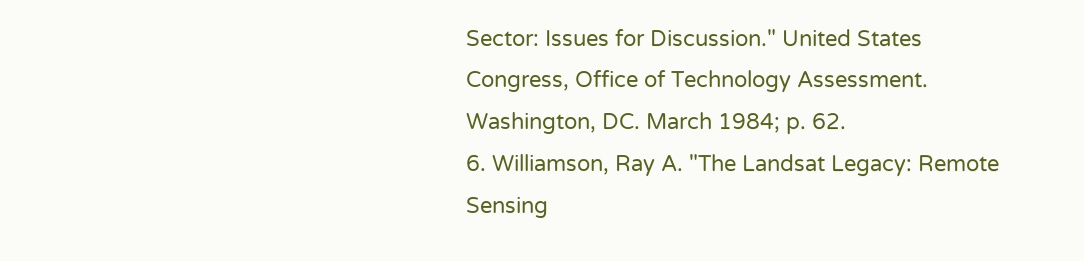Sector: Issues for Discussion." United States Congress, Office of Technology Assessment. Washington, DC. March 1984; p. 62.
6. Williamson, Ray A. "The Landsat Legacy: Remote Sensing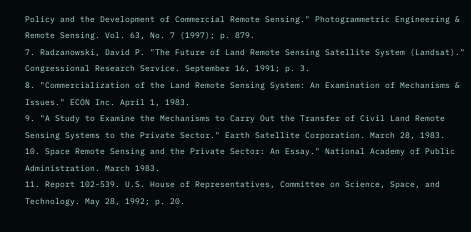Policy and the Development of Commercial Remote Sensing." Photogrammetric Engineering & Remote Sensing. Vol. 63, No. 7 (1997); p. 879.
7. Radzanowski, David P. "The Future of Land Remote Sensing Satellite System (Landsat)." Congressional Research Service. September 16, 1991; p. 3.
8. "Commercialization of the Land Remote Sensing System: An Examination of Mechanisms & Issues." ECON Inc. April 1, 1983.
9. "A Study to Examine the Mechanisms to Carry Out the Transfer of Civil Land Remote Sensing Systems to the Private Sector." Earth Satellite Corporation. March 28, 1983.
10. Space Remote Sensing and the Private Sector: An Essay." National Academy of Public Administration. March 1983.
11. Report 102-539. U.S. House of Representatives, Committee on Science, Space, and Technology. May 28, 1992; p. 20.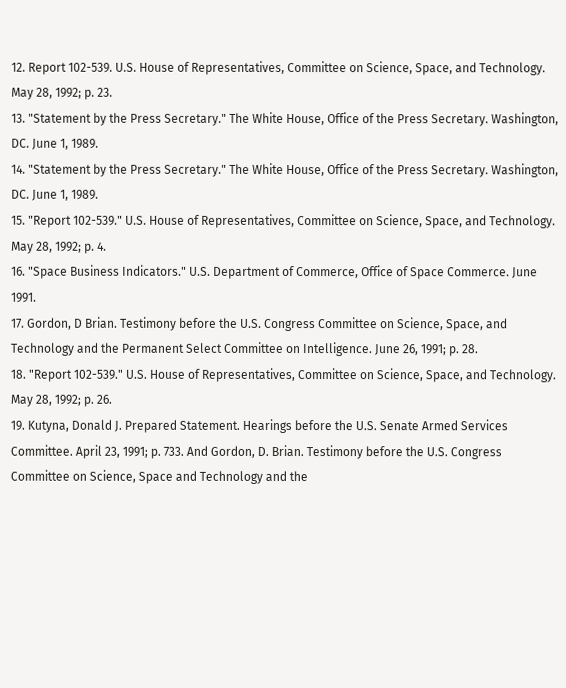12. Report 102-539. U.S. House of Representatives, Committee on Science, Space, and Technology. May 28, 1992; p. 23.
13. "Statement by the Press Secretary." The White House, Office of the Press Secretary. Washington, DC. June 1, 1989.
14. "Statement by the Press Secretary." The White House, Office of the Press Secretary. Washington, DC. June 1, 1989.
15. "Report 102-539." U.S. House of Representatives, Committee on Science, Space, and Technology. May 28, 1992; p. 4.
16. "Space Business Indicators." U.S. Department of Commerce, Office of Space Commerce. June 1991.
17. Gordon, D Brian. Testimony before the U.S. Congress Committee on Science, Space, and Technology and the Permanent Select Committee on Intelligence. June 26, 1991; p. 28.
18. "Report 102-539." U.S. House of Representatives, Committee on Science, Space, and Technology. May 28, 1992; p. 26.
19. Kutyna, Donald J. Prepared Statement. Hearings before the U.S. Senate Armed Services Committee. April 23, 1991; p. 733. And Gordon, D. Brian. Testimony before the U.S. Congress Committee on Science, Space and Technology and the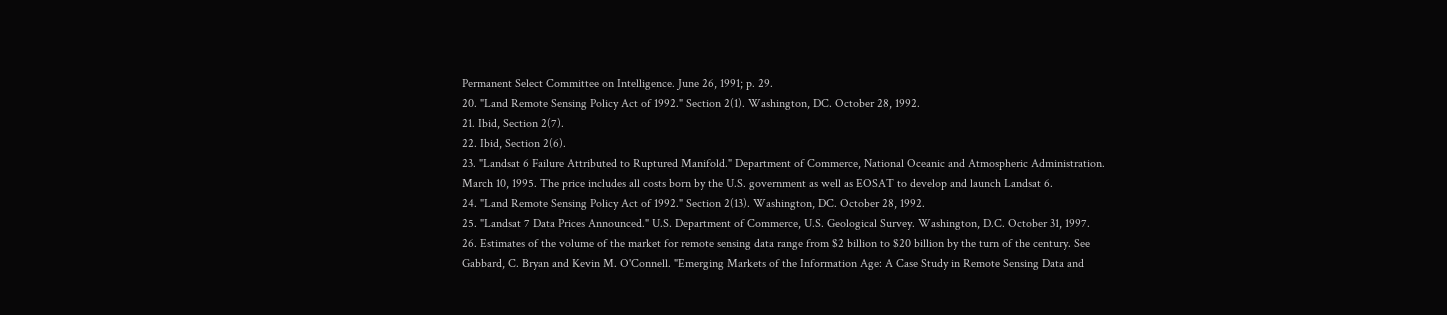Permanent Select Committee on Intelligence. June 26, 1991; p. 29.
20. "Land Remote Sensing Policy Act of 1992." Section 2(1). Washington, DC. October 28, 1992.
21. Ibid, Section 2(7).
22. Ibid, Section 2(6).
23. "Landsat 6 Failure Attributed to Ruptured Manifold." Department of Commerce, National Oceanic and Atmospheric Administration. March 10, 1995. The price includes all costs born by the U.S. government as well as EOSAT to develop and launch Landsat 6.
24. "Land Remote Sensing Policy Act of 1992." Section 2(13). Washington, DC. October 28, 1992.
25. "Landsat 7 Data Prices Announced." U.S. Department of Commerce, U.S. Geological Survey. Washington, D.C. October 31, 1997.
26. Estimates of the volume of the market for remote sensing data range from $2 billion to $20 billion by the turn of the century. See Gabbard, C. Bryan and Kevin M. O'Connell. "Emerging Markets of the Information Age: A Case Study in Remote Sensing Data and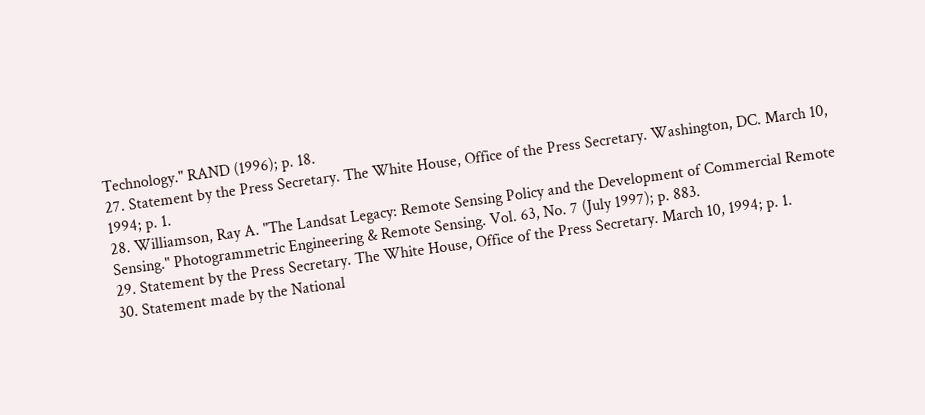Technology." RAND (1996); p. 18.
27. Statement by the Press Secretary. The White House, Office of the Press Secretary. Washington, DC. March 10, 1994; p. 1.
28. Williamson, Ray A. "The Landsat Legacy: Remote Sensing Policy and the Development of Commercial Remote Sensing." Photogrammetric Engineering & Remote Sensing. Vol. 63, No. 7 (July 1997); p. 883.
29. Statement by the Press Secretary. The White House, Office of the Press Secretary. March 10, 1994; p. 1.
30. Statement made by the National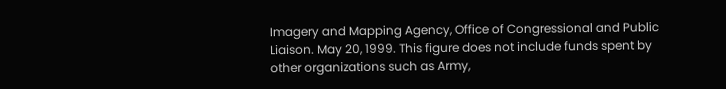Imagery and Mapping Agency, Office of Congressional and Public Liaison. May 20, 1999. This figure does not include funds spent by other organizations such as Army,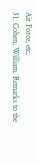Air Force, etc.
31. Cohen, William. Remarks to the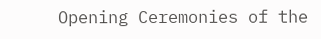Opening Ceremonies of the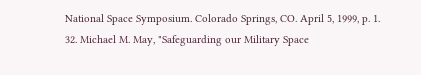National Space Symposium. Colorado Springs, CO. April 5, 1999, p. 1.
32. Michael M. May, "Safeguarding our Military Space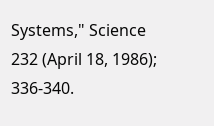Systems," Science 232 (April 18, 1986); 336-340.